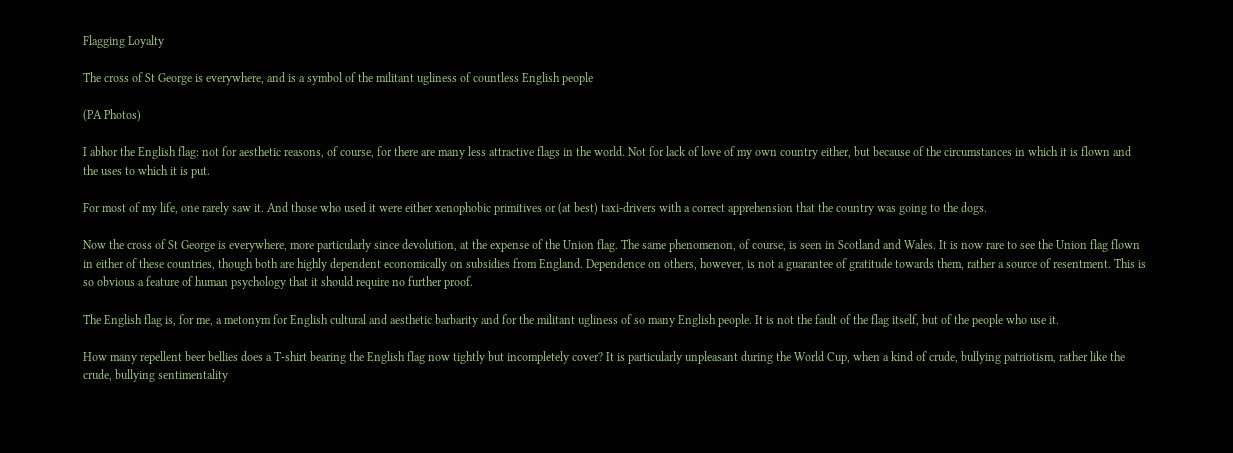Flagging Loyalty

The cross of St George is everywhere, and is a symbol of the militant ugliness of countless English people

(PA Photos)

I abhor the English flag: not for aesthetic reasons, of course, for there are many less attractive flags in the world. Not for lack of love of my own country either, but because of the circumstances in which it is flown and the uses to which it is put.

For most of my life, one rarely saw it. And those who used it were either xenophobic primitives or (at best) taxi-drivers with a correct apprehension that the country was going to the dogs.

Now the cross of St George is everywhere, more particularly since devolution, at the expense of the Union flag. The same phenomenon, of course, is seen in Scotland and Wales. It is now rare to see the Union flag flown in either of these countries, though both are highly dependent economically on subsidies from England. Dependence on others, however, is not a guarantee of gratitude towards them, rather a source of resentment. This is so obvious a feature of human psychology that it should require no further proof.

The English flag is, for me, a metonym for English cultural and aesthetic barbarity and for the militant ugliness of so many English people. It is not the fault of the flag itself, but of the people who use it.

How many repellent beer bellies does a T-shirt bearing the English flag now tightly but incompletely cover? It is particularly unpleasant during the World Cup, when a kind of crude, bullying patriotism, rather like the crude, bullying sentimentality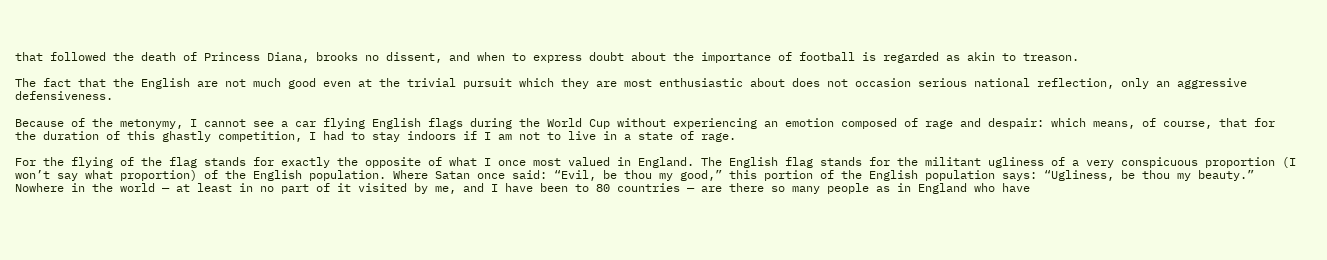that followed the death of Princess Diana, brooks no dissent, and when to express doubt about the importance of football is regarded as akin to treason.

The fact that the English are not much good even at the trivial pursuit which they are most enthusiastic about does not occasion serious national reflection, only an aggressive defensiveness.

Because of the metonymy, I cannot see a car flying English flags during the World Cup without experiencing an emotion composed of rage and despair: which means, of course, that for the duration of this ghastly competition, I had to stay indoors if I am not to live in a state of rage.

For the flying of the flag stands for exactly the opposite of what I once most valued in England. The English flag stands for the militant ugliness of a very conspicuous proportion (I won’t say what proportion) of the English population. Where Satan once said: “Evil, be thou my good,” this portion of the English population says: “Ugliness, be thou my beauty.” Nowhere in the world — at least in no part of it visited by me, and I have been to 80 countries — are there so many people as in England who have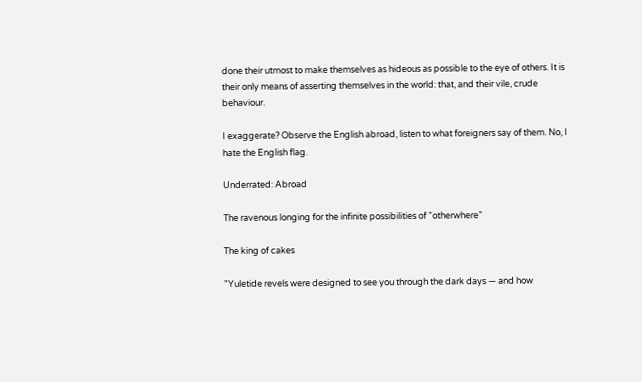done their utmost to make themselves as hideous as possible to the eye of others. It is their only means of asserting themselves in the world: that, and their vile, crude behaviour.

I exaggerate? Observe the English abroad, listen to what foreigners say of them. No, I hate the English flag.

Underrated: Abroad

The ravenous longing for the infinite possibilities of “otherwhere”

The king of cakes

"Yuletide revels were designed to see you through the dark days — and how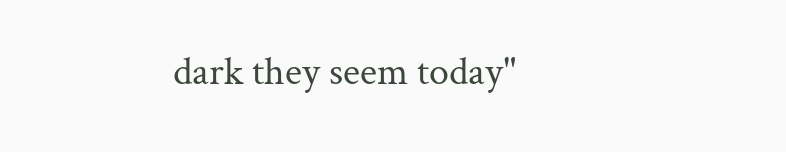dark they seem today"